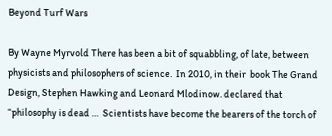Beyond Turf Wars

By Wayne Myrvold There has been a bit of squabbling, of late, between physicists and philosophers of science.  In 2010, in their  book The Grand Design, Stephen Hawking and Leonard Mlodinow. declared that “philosophy is dead …  Scientists have become the bearers of the torch of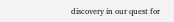discovery in our quest for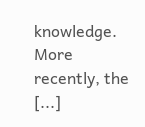knowledge.  More recently, the [...]